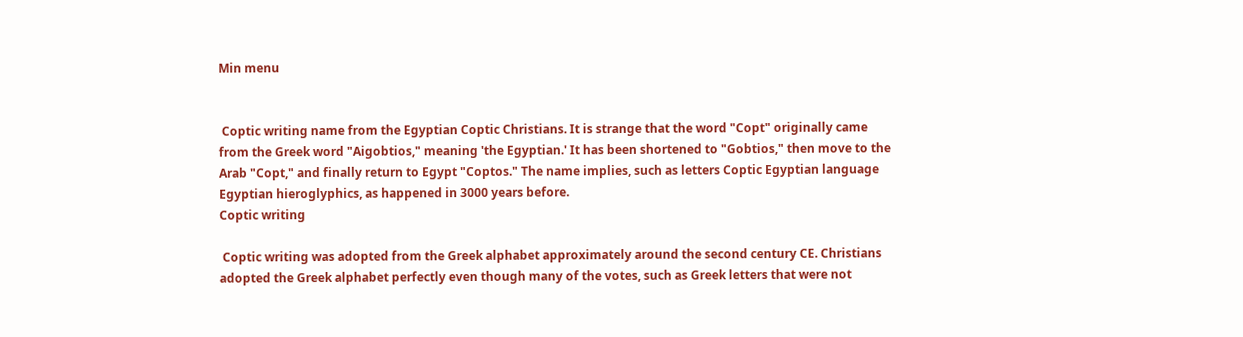Min menu


 Coptic writing name from the Egyptian Coptic Christians. It is strange that the word "Copt" originally came from the Greek word "Aigobtios," meaning 'the Egyptian.' It has been shortened to "Gobtios," then move to the Arab "Copt," and finally return to Egypt "Coptos." The name implies, such as letters Coptic Egyptian language Egyptian hieroglyphics, as happened in 3000 years before.
Coptic writing

 Coptic writing was adopted from the Greek alphabet approximately around the second century CE. Christians adopted the Greek alphabet perfectly even though many of the votes, such as Greek letters that were not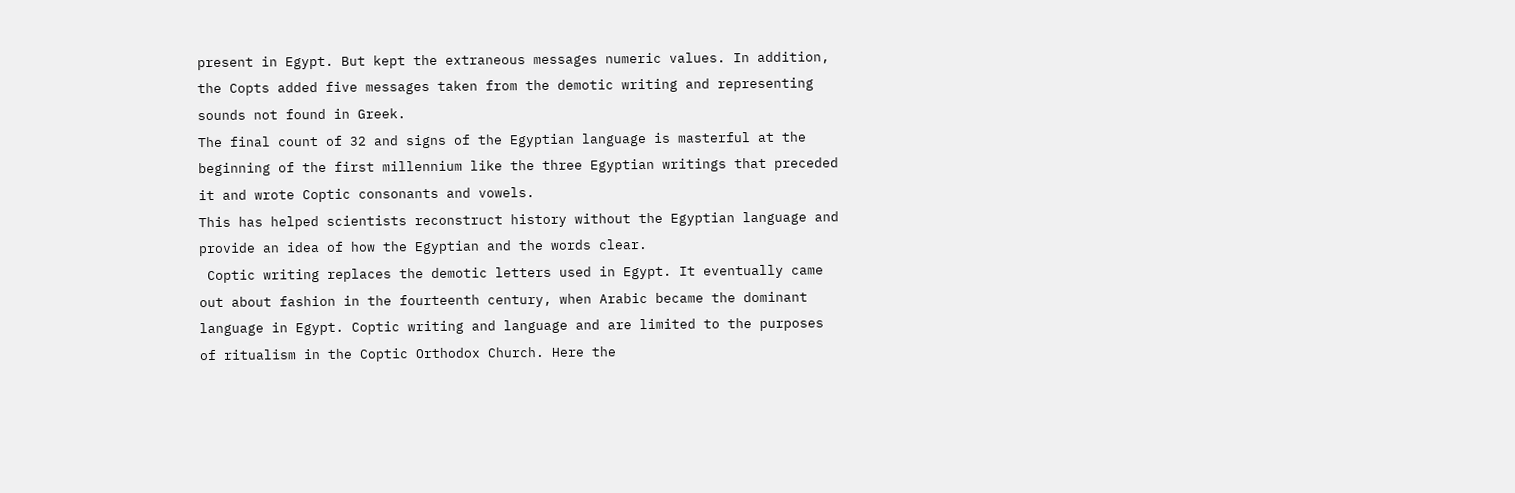present in Egypt. But kept the extraneous messages numeric values. In addition, the Copts added five messages taken from the demotic writing and representing sounds not found in Greek.
The final count of 32 and signs of the Egyptian language is masterful at the beginning of the first millennium like the three Egyptian writings that preceded it and wrote Coptic consonants and vowels.
This has helped scientists reconstruct history without the Egyptian language and provide an idea of how the Egyptian and the words clear.
 Coptic writing replaces the demotic letters used in Egypt. It eventually came out about fashion in the fourteenth century, when Arabic became the dominant language in Egypt. Coptic writing and language and are limited to the purposes of ritualism in the Coptic Orthodox Church. Here the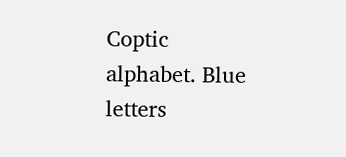Coptic alphabet. Blue letters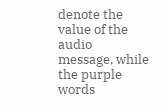denote the value of the audio message, while the purple words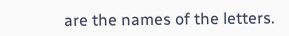are the names of the letters.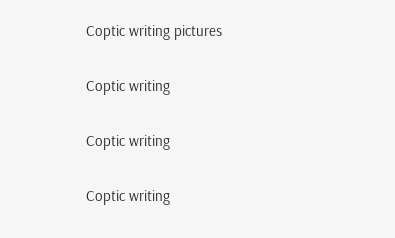Coptic writing pictures

Coptic writing

Coptic writing

Coptic writing